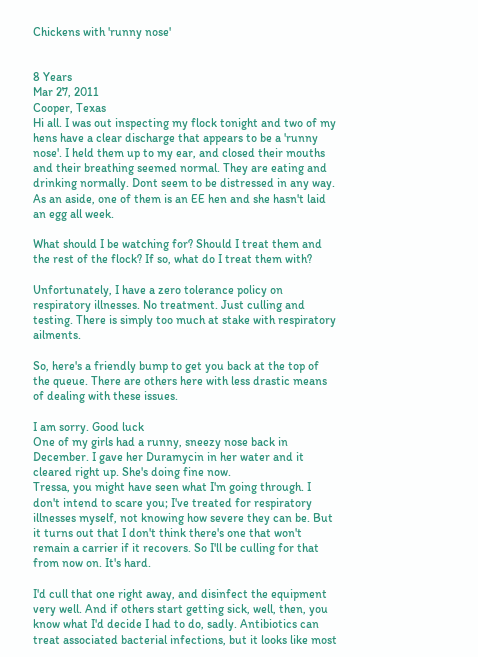Chickens with 'runny nose'


8 Years
Mar 27, 2011
Cooper, Texas
Hi all. I was out inspecting my flock tonight and two of my hens have a clear discharge that appears to be a 'runny nose'. I held them up to my ear, and closed their mouths and their breathing seemed normal. They are eating and drinking normally. Dont seem to be distressed in any way. As an aside, one of them is an EE hen and she hasn't laid an egg all week.

What should I be watching for? Should I treat them and the rest of the flock? If so, what do I treat them with?

Unfortunately, I have a zero tolerance policy on respiratory illnesses. No treatment. Just culling and testing. There is simply too much at stake with respiratory ailments.

So, here's a friendly bump to get you back at the top of the queue. There are others here with less drastic means of dealing with these issues.

I am sorry. Good luck
One of my girls had a runny, sneezy nose back in December. I gave her Duramycin in her water and it cleared right up. She's doing fine now.
Tressa, you might have seen what I'm going through. I don't intend to scare you; I've treated for respiratory illnesses myself, not knowing how severe they can be. But it turns out that I don't think there's one that won't remain a carrier if it recovers. So I'll be culling for that from now on. It's hard.

I'd cull that one right away, and disinfect the equipment very well. And if others start getting sick, well, then, you know what I'd decide I had to do, sadly. Antibiotics can treat associated bacterial infections, but it looks like most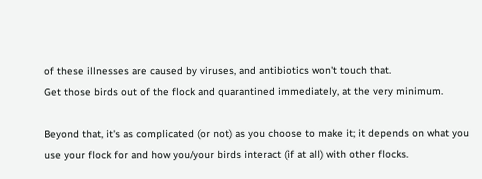of these illnesses are caused by viruses, and antibiotics won't touch that.
Get those birds out of the flock and quarantined immediately, at the very minimum.

Beyond that, it's as complicated (or not) as you choose to make it; it depends on what you use your flock for and how you/your birds interact (if at all) with other flocks.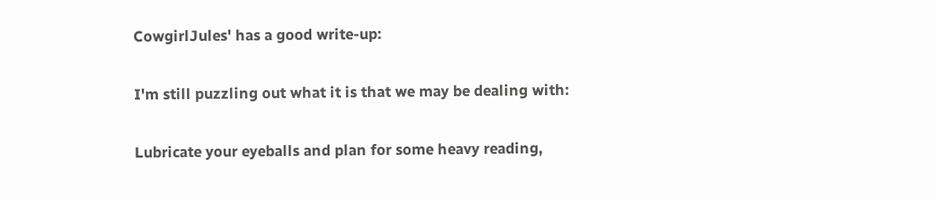CowgirlJules' has a good write-up:

I'm still puzzling out what it is that we may be dealing with:

Lubricate your eyeballs and plan for some heavy reading,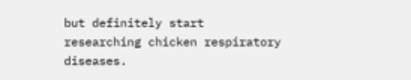but definitely start researching chicken respiratory diseases.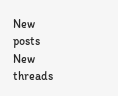New posts New threads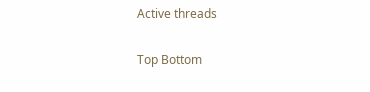Active threads

Top Bottom